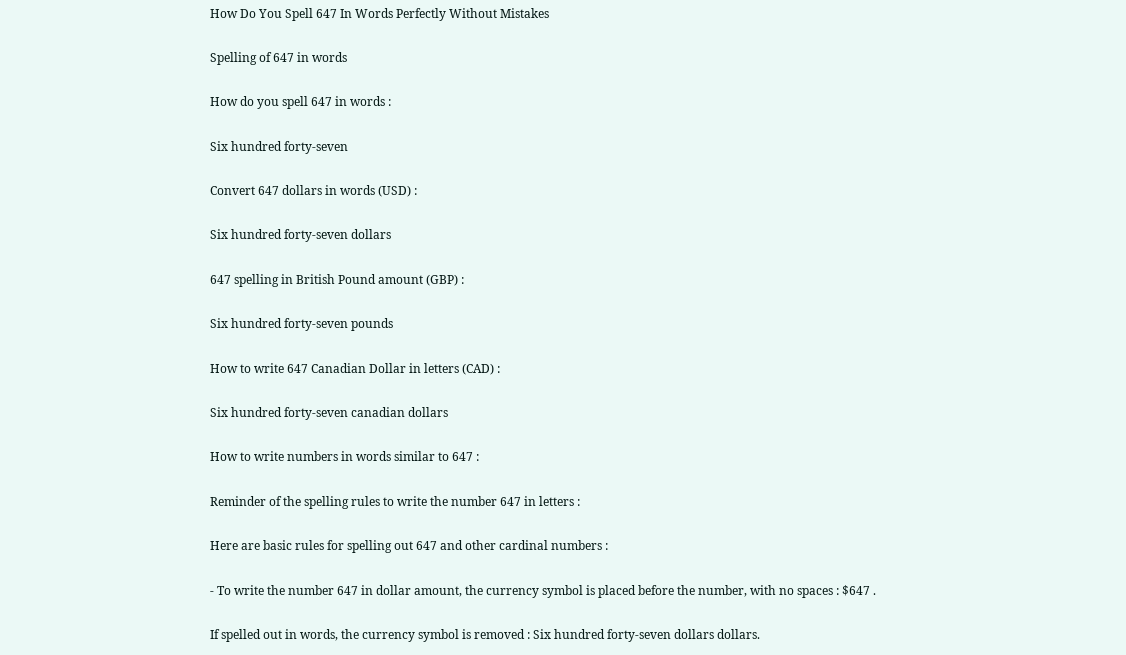How Do You Spell 647 In Words Perfectly Without Mistakes

Spelling of 647 in words

How do you spell 647 in words :

Six hundred forty-seven

Convert 647 dollars in words (USD) :

Six hundred forty-seven dollars

647 spelling in British Pound amount (GBP) :

Six hundred forty-seven pounds

How to write 647 Canadian Dollar in letters (CAD) :

Six hundred forty-seven canadian dollars

How to write numbers in words similar to 647 :

Reminder of the spelling rules to write the number 647 in letters :

Here are basic rules for spelling out 647 and other cardinal numbers :

- To write the number 647 in dollar amount, the currency symbol is placed before the number, with no spaces : $647 .

If spelled out in words, the currency symbol is removed : Six hundred forty-seven dollars dollars.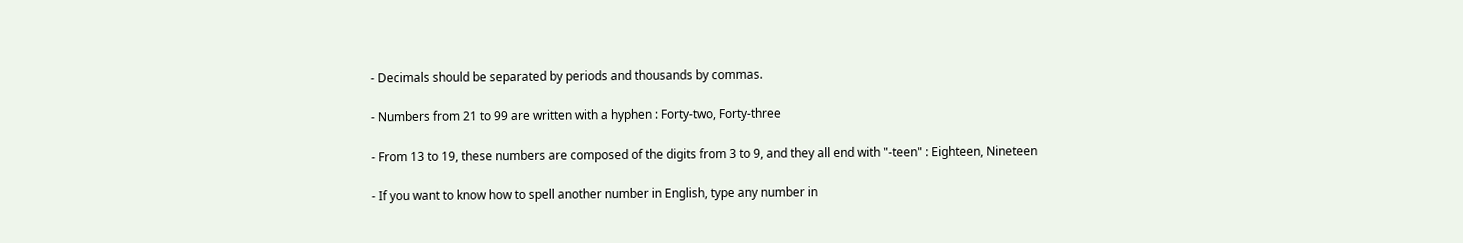- Decimals should be separated by periods and thousands by commas.

- Numbers from 21 to 99 are written with a hyphen : Forty-two, Forty-three

- From 13 to 19, these numbers are composed of the digits from 3 to 9, and they all end with "-teen" : Eighteen, Nineteen

- If you want to know how to spell another number in English, type any number in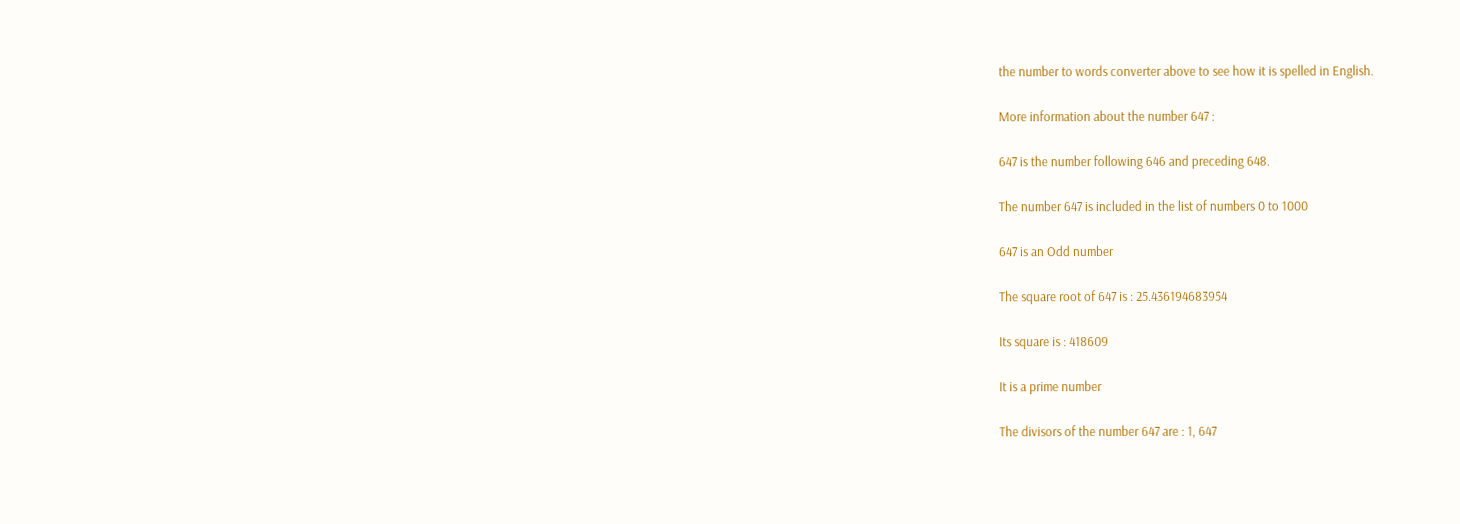the number to words converter above to see how it is spelled in English.

More information about the number 647 :

647 is the number following 646 and preceding 648.

The number 647 is included in the list of numbers 0 to 1000

647 is an Odd number

The square root of 647 is : 25.436194683954

Its square is : 418609

It is a prime number

The divisors of the number 647 are : 1, 647